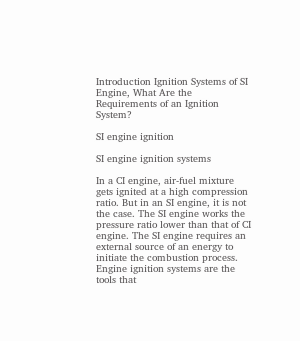Introduction Ignition Systems of SI Engine, What Are the Requirements of an Ignition System?

SI engine ignition

SI engine ignition systems

In a CI engine, air-fuel mixture gets ignited at a high compression ratio. But in an SI engine, it is not the case. The SI engine works the pressure ratio lower than that of CI engine. The SI engine requires an external source of an energy to initiate the combustion process. Engine ignition systems are the tools that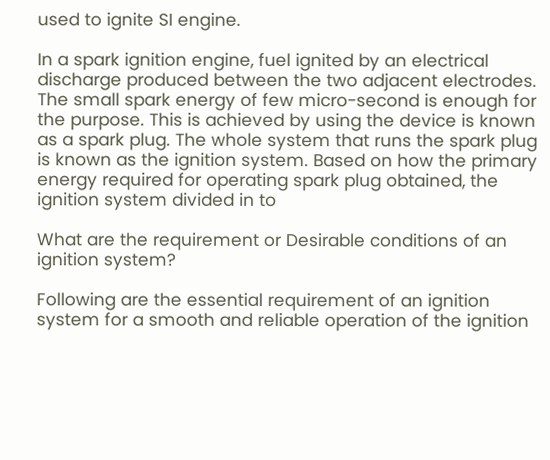used to ignite SI engine.

In a spark ignition engine, fuel ignited by an electrical discharge produced between the two adjacent electrodes. The small spark energy of few micro-second is enough for the purpose. This is achieved by using the device is known as a spark plug. The whole system that runs the spark plug is known as the ignition system. Based on how the primary energy required for operating spark plug obtained, the ignition system divided in to

What are the requirement or Desirable conditions of an ignition system?

Following are the essential requirement of an ignition system for a smooth and reliable operation of the ignition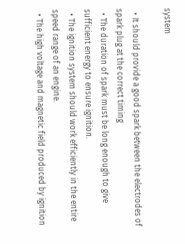system

  • It should provide a good spark between the electrodes of spark plug at the correct timing
  • The duration of spark must be long enough to give sufficient energy to ensure ignition.
  • The ignition system should work efficiently in the entire speed range of an engine.
  • The high voltage and magnetic field produced by ignition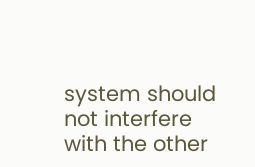system should not interfere with the other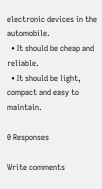electronic devices in the automobile.
  • It should be cheap and reliable.
  • It should be light, compact and easy to maintain.

0 Responses

Write comments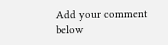Add your comment below